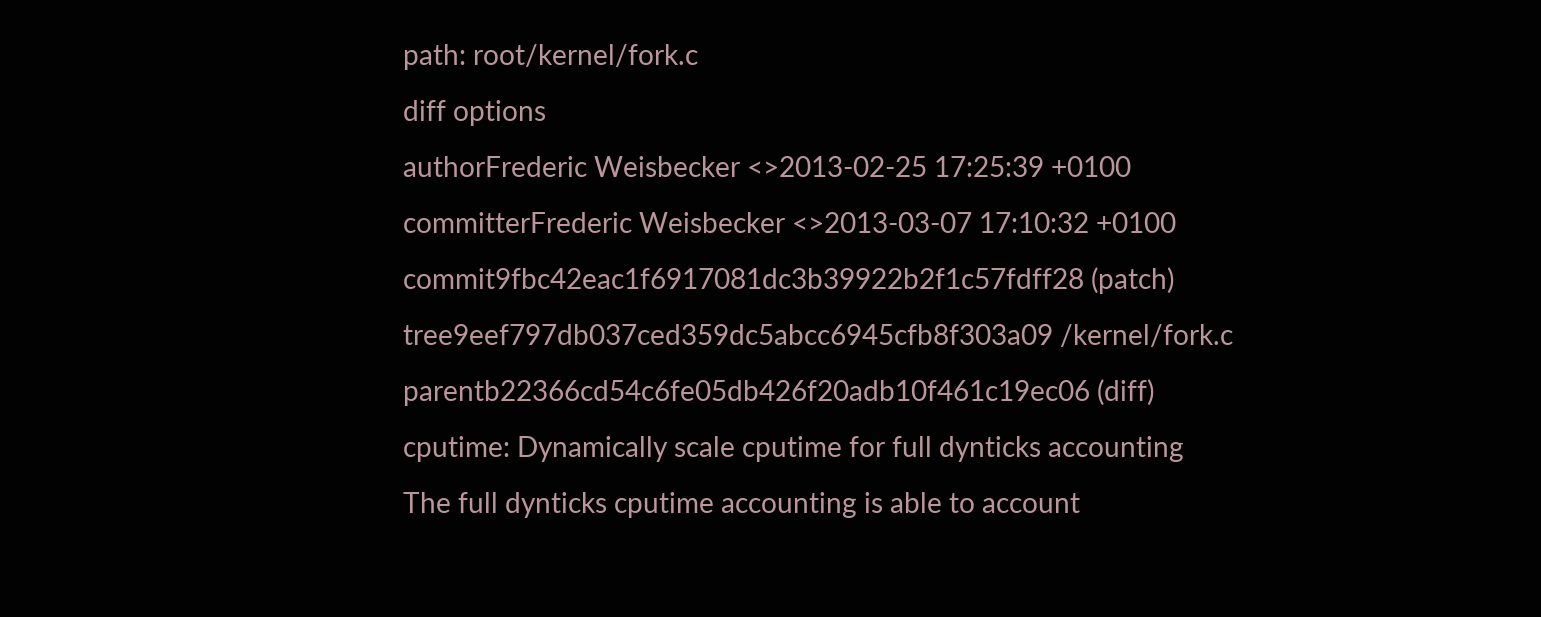path: root/kernel/fork.c
diff options
authorFrederic Weisbecker <>2013-02-25 17:25:39 +0100
committerFrederic Weisbecker <>2013-03-07 17:10:32 +0100
commit9fbc42eac1f6917081dc3b39922b2f1c57fdff28 (patch)
tree9eef797db037ced359dc5abcc6945cfb8f303a09 /kernel/fork.c
parentb22366cd54c6fe05db426f20adb10f461c19ec06 (diff)
cputime: Dynamically scale cputime for full dynticks accounting
The full dynticks cputime accounting is able to account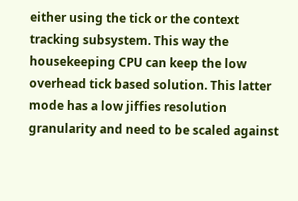either using the tick or the context tracking subsystem. This way the housekeeping CPU can keep the low overhead tick based solution. This latter mode has a low jiffies resolution granularity and need to be scaled against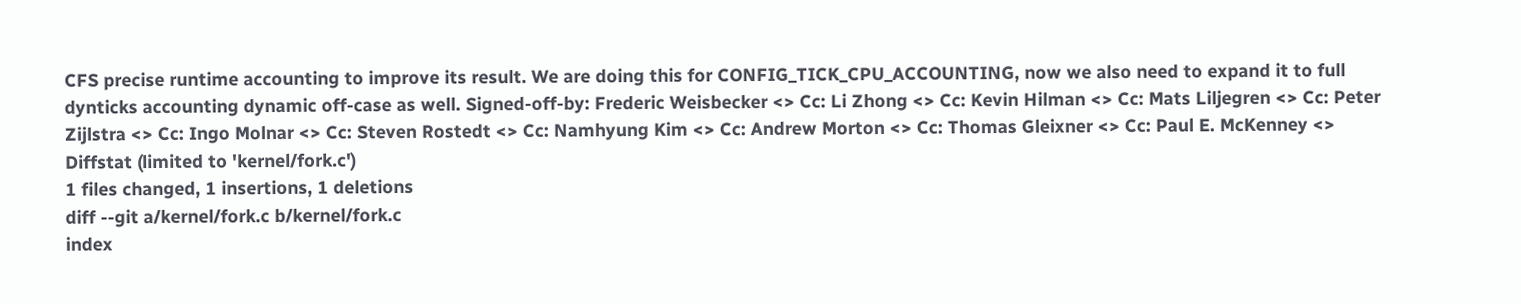CFS precise runtime accounting to improve its result. We are doing this for CONFIG_TICK_CPU_ACCOUNTING, now we also need to expand it to full dynticks accounting dynamic off-case as well. Signed-off-by: Frederic Weisbecker <> Cc: Li Zhong <> Cc: Kevin Hilman <> Cc: Mats Liljegren <> Cc: Peter Zijlstra <> Cc: Ingo Molnar <> Cc: Steven Rostedt <> Cc: Namhyung Kim <> Cc: Andrew Morton <> Cc: Thomas Gleixner <> Cc: Paul E. McKenney <>
Diffstat (limited to 'kernel/fork.c')
1 files changed, 1 insertions, 1 deletions
diff --git a/kernel/fork.c b/kernel/fork.c
index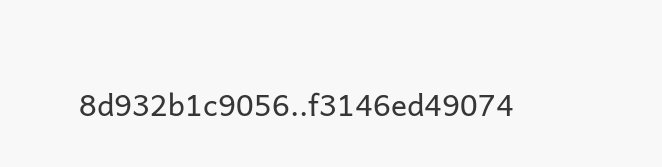8d932b1c9056..f3146ed49074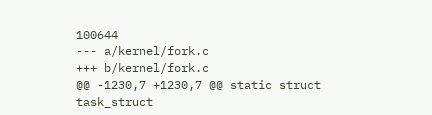100644
--- a/kernel/fork.c
+++ b/kernel/fork.c
@@ -1230,7 +1230,7 @@ static struct task_struct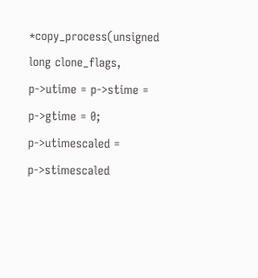*copy_process(unsigned long clone_flags,
p->utime = p->stime = p->gtime = 0;
p->utimescaled = p->stimescaled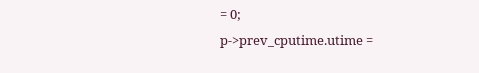= 0;
p->prev_cputime.utime =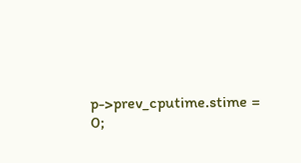p->prev_cputime.stime = 0;